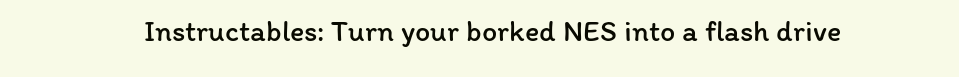Instructables: Turn your borked NES into a flash drive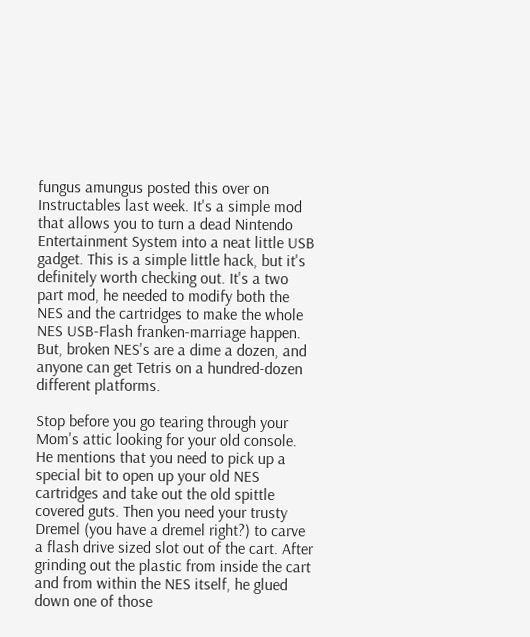fungus amungus posted this over on Instructables last week. It's a simple mod that allows you to turn a dead Nintendo Entertainment System into a neat little USB gadget. This is a simple little hack, but it's definitely worth checking out. It's a two part mod, he needed to modify both the NES and the cartridges to make the whole NES USB-Flash franken-marriage happen. But, broken NES's are a dime a dozen, and anyone can get Tetris on a hundred-dozen different platforms.

Stop before you go tearing through your Mom's attic looking for your old console. He mentions that you need to pick up a special bit to open up your old NES cartridges and take out the old spittle covered guts. Then you need your trusty Dremel (you have a dremel right?) to carve a flash drive sized slot out of the cart. After grinding out the plastic from inside the cart and from within the NES itself, he glued down one of those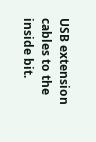USB extension cables to the inside bit.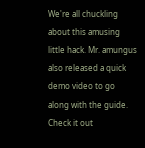We're all chuckling about this amusing little hack. Mr. amungus also released a quick demo video to go along with the guide. Check it out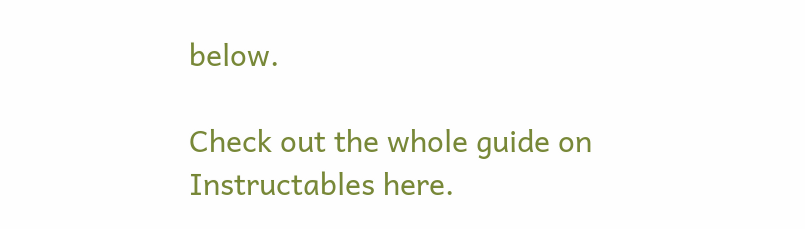below.

Check out the whole guide on Instructables here.